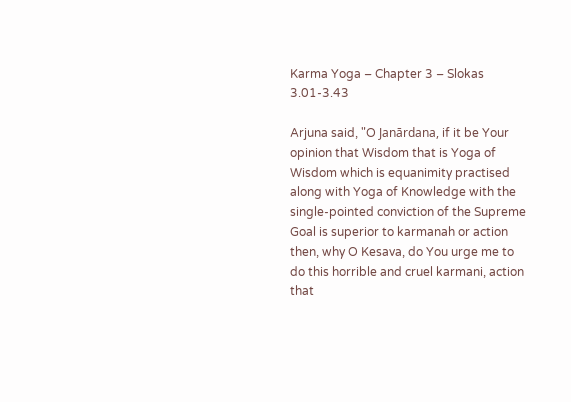Karma Yoga – Chapter 3 – Slokas 3.01-3.43

Arjuna said, "O Janārdana, if it be Your opinion that Wisdom that is Yoga of Wisdom which is equanimity practised along with Yoga of Knowledge with the single-pointed conviction of the Supreme Goal is superior to karmanah or action then, why O Kesava, do You urge me to do this horrible and cruel karmani, action that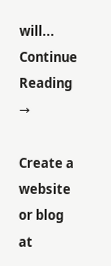will... Continue Reading →

Create a website or blog at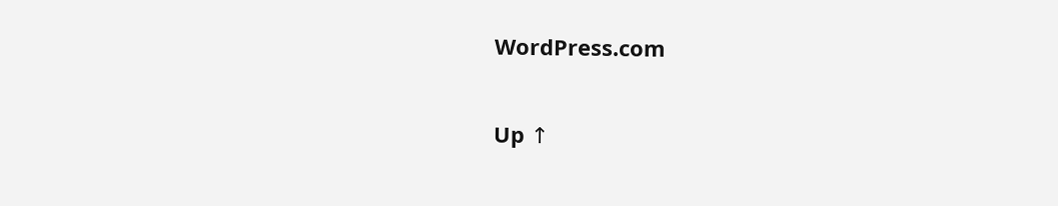WordPress.com

Up ↑